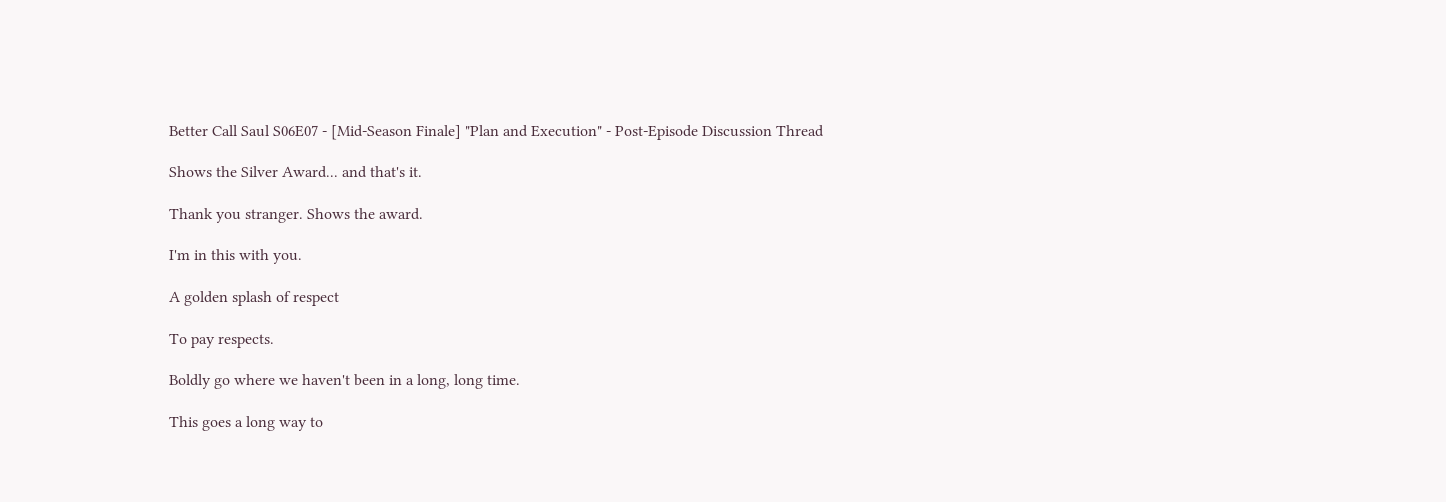Better Call Saul S06E07 - [Mid-Season Finale] "Plan and Execution" - Post-Episode Discussion Thread

Shows the Silver Award... and that's it.

Thank you stranger. Shows the award.

I'm in this with you.

A golden splash of respect

To pay respects.

Boldly go where we haven't been in a long, long time.

This goes a long way to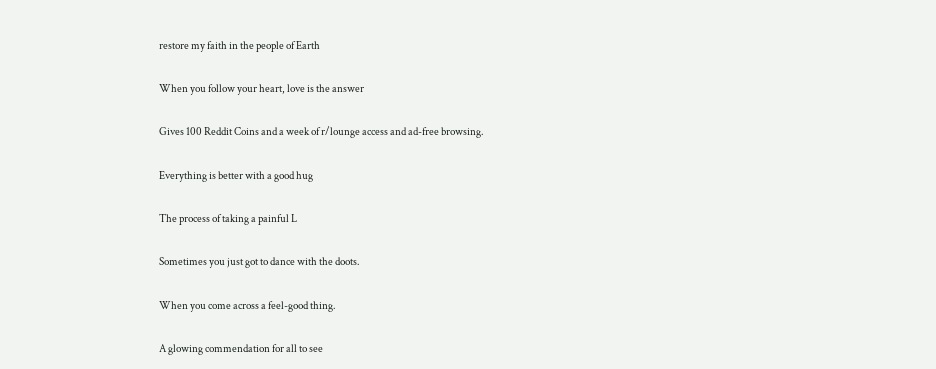restore my faith in the people of Earth

When you follow your heart, love is the answer

Gives 100 Reddit Coins and a week of r/lounge access and ad-free browsing.

Everything is better with a good hug

The process of taking a painful L

Sometimes you just got to dance with the doots.

When you come across a feel-good thing.

A glowing commendation for all to see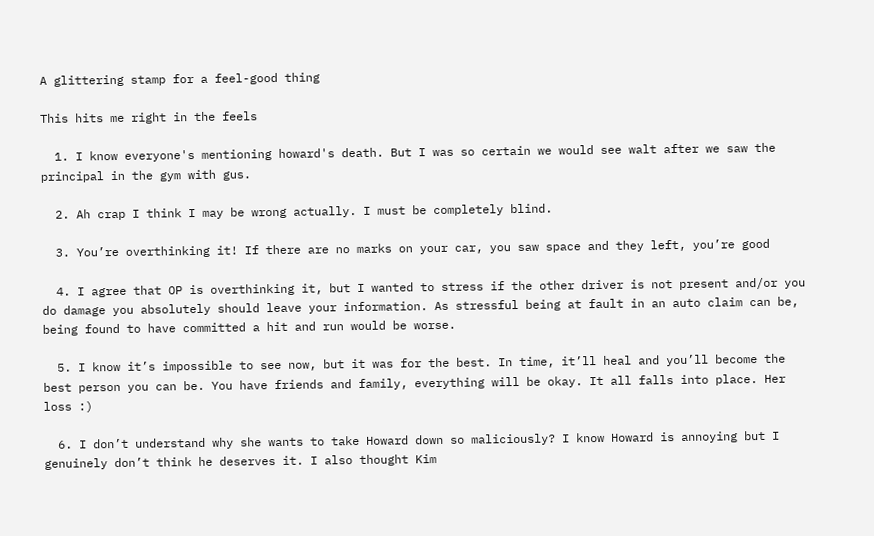A glittering stamp for a feel-good thing

This hits me right in the feels

  1. I know everyone's mentioning howard's death. But I was so certain we would see walt after we saw the principal in the gym with gus.

  2. Ah crap I think I may be wrong actually. I must be completely blind.

  3. You’re overthinking it! If there are no marks on your car, you saw space and they left, you’re good

  4. I agree that OP is overthinking it, but I wanted to stress if the other driver is not present and/or you do damage you absolutely should leave your information. As stressful being at fault in an auto claim can be, being found to have committed a hit and run would be worse.

  5. I know it’s impossible to see now, but it was for the best. In time, it’ll heal and you’ll become the best person you can be. You have friends and family, everything will be okay. It all falls into place. Her loss :)

  6. I don’t understand why she wants to take Howard down so maliciously? I know Howard is annoying but I genuinely don’t think he deserves it. I also thought Kim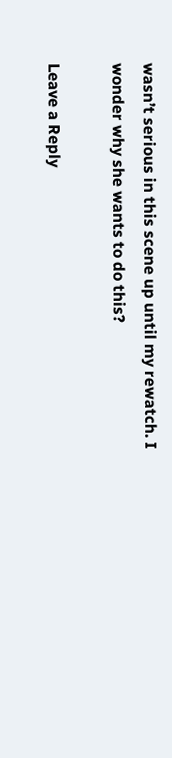wasn’t serious in this scene up until my rewatch. I wonder why she wants to do this?

Leave a Reply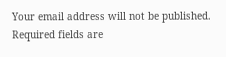Your email address will not be published. Required fields are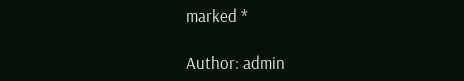marked *

Author: admin